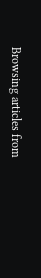Browsing articles from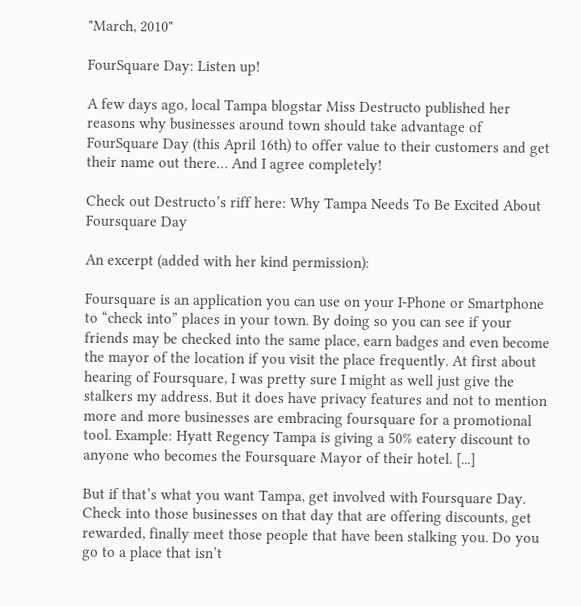"March, 2010"

FourSquare Day: Listen up!

A few days ago, local Tampa blogstar Miss Destructo published her reasons why businesses around town should take advantage of FourSquare Day (this April 16th) to offer value to their customers and get their name out there… And I agree completely!

Check out Destructo’s riff here: Why Tampa Needs To Be Excited About Foursquare Day

An excerpt (added with her kind permission):

Foursquare is an application you can use on your I-Phone or Smartphone to “check into” places in your town. By doing so you can see if your friends may be checked into the same place, earn badges and even become the mayor of the location if you visit the place frequently. At first about hearing of Foursquare, I was pretty sure I might as well just give the stalkers my address. But it does have privacy features and not to mention more and more businesses are embracing foursquare for a promotional tool. Example: Hyatt Regency Tampa is giving a 50% eatery discount to anyone who becomes the Foursquare Mayor of their hotel. [...]

But if that’s what you want Tampa, get involved with Foursquare Day. Check into those businesses on that day that are offering discounts, get rewarded, finally meet those people that have been stalking you. Do you go to a place that isn’t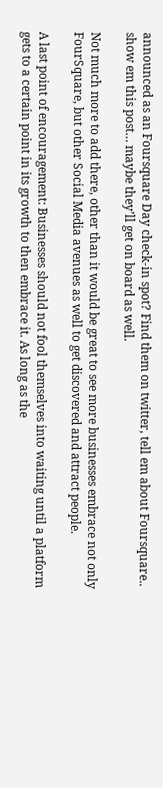announced as an Foursquare Day check-in spot? Find them on twitter, tell em about Foursquare.. show em this post… maybe they’ll get on board as well.

Not much more to add there, other than it would be great to see more businesses embrace not only FourSquare, but other Social Media avenues as well to get discovered and attract people.

A last point of encouragement: Businesses should not fool themselves into waiting until a platform gets to a certain point in its growth to then embrace it. As long as the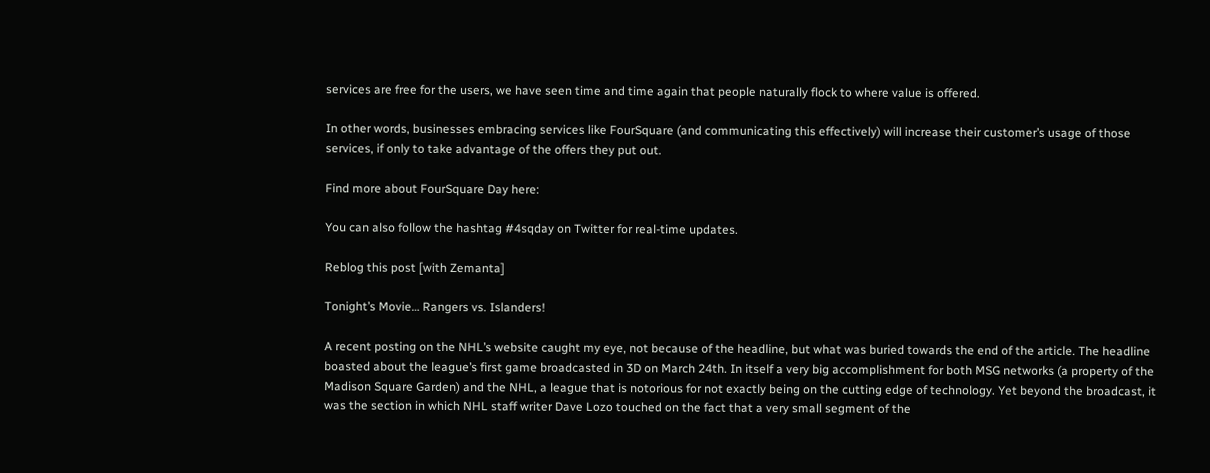services are free for the users, we have seen time and time again that people naturally flock to where value is offered.

In other words, businesses embracing services like FourSquare (and communicating this effectively) will increase their customer’s usage of those services, if only to take advantage of the offers they put out.

Find more about FourSquare Day here:

You can also follow the hashtag #4sqday on Twitter for real-time updates.

Reblog this post [with Zemanta]

Tonight’s Movie… Rangers vs. Islanders!

A recent posting on the NHL’s website caught my eye, not because of the headline, but what was buried towards the end of the article. The headline boasted about the league’s first game broadcasted in 3D on March 24th. In itself a very big accomplishment for both MSG networks (a property of the Madison Square Garden) and the NHL, a league that is notorious for not exactly being on the cutting edge of technology. Yet beyond the broadcast, it was the section in which NHL staff writer Dave Lozo touched on the fact that a very small segment of the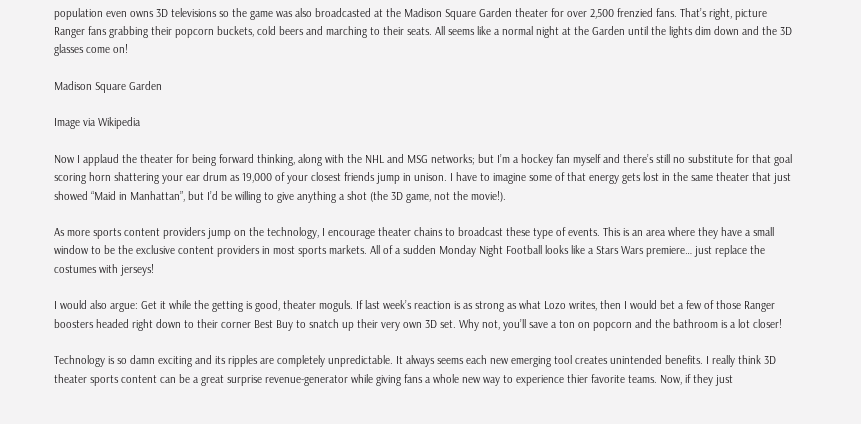population even owns 3D televisions so the game was also broadcasted at the Madison Square Garden theater for over 2,500 frenzied fans. That’s right, picture Ranger fans grabbing their popcorn buckets, cold beers and marching to their seats. All seems like a normal night at the Garden until the lights dim down and the 3D glasses come on!

Madison Square Garden

Image via Wikipedia

Now I applaud the theater for being forward thinking, along with the NHL and MSG networks; but I’m a hockey fan myself and there’s still no substitute for that goal scoring horn shattering your ear drum as 19,000 of your closest friends jump in unison. I have to imagine some of that energy gets lost in the same theater that just showed “Maid in Manhattan”, but I’d be willing to give anything a shot (the 3D game, not the movie!).

As more sports content providers jump on the technology, I encourage theater chains to broadcast these type of events. This is an area where they have a small window to be the exclusive content providers in most sports markets. All of a sudden Monday Night Football looks like a Stars Wars premiere… just replace the costumes with jerseys!

I would also argue: Get it while the getting is good, theater moguls. If last week’s reaction is as strong as what Lozo writes, then I would bet a few of those Ranger boosters headed right down to their corner Best Buy to snatch up their very own 3D set. Why not, you’ll save a ton on popcorn and the bathroom is a lot closer!

Technology is so damn exciting and its ripples are completely unpredictable. It always seems each new emerging tool creates unintended benefits. I really think 3D theater sports content can be a great surprise revenue-generator while giving fans a whole new way to experience thier favorite teams. Now, if they just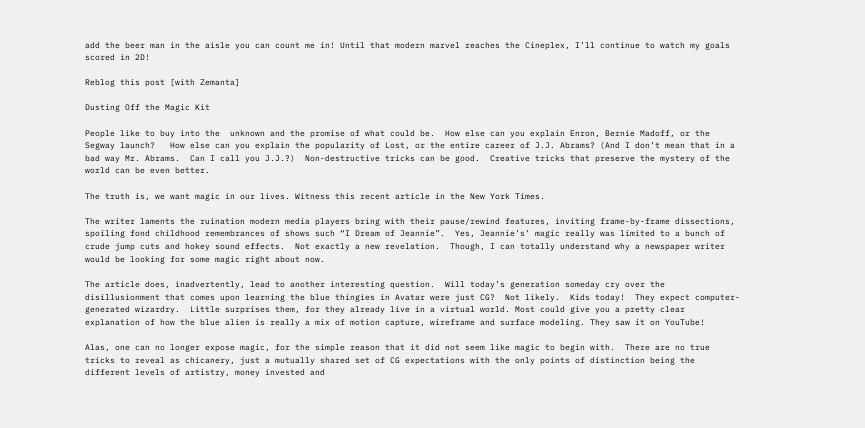add the beer man in the aisle you can count me in! Until that modern marvel reaches the Cineplex, I’ll continue to watch my goals scored in 2D!

Reblog this post [with Zemanta]

Dusting Off the Magic Kit

People like to buy into the  unknown and the promise of what could be.  How else can you explain Enron, Bernie Madoff, or the Segway launch?   How else can you explain the popularity of Lost, or the entire career of J.J. Abrams? (And I don’t mean that in a bad way Mr. Abrams.  Can I call you J.J.?)  Non-destructive tricks can be good.  Creative tricks that preserve the mystery of the world can be even better.

The truth is, we want magic in our lives. Witness this recent article in the New York Times.

The writer laments the ruination modern media players bring with their pause/rewind features, inviting frame-by-frame dissections, spoiling fond childhood remembrances of shows such “I Dream of Jeannie”.  Yes, Jeannie’s’ magic really was limited to a bunch of crude jump cuts and hokey sound effects.  Not exactly a new revelation.  Though, I can totally understand why a newspaper writer would be looking for some magic right about now.

The article does, inadvertently, lead to another interesting question.  Will today’s generation someday cry over the disillusionment that comes upon learning the blue thingies in Avatar were just CG?  Not likely.  Kids today!  They expect computer-generated wizardry.  Little surprises them, for they already live in a virtual world. Most could give you a pretty clear explanation of how the blue alien is really a mix of motion capture, wireframe and surface modeling. They saw it on YouTube!

Alas, one can no longer expose magic, for the simple reason that it did not seem like magic to begin with.  There are no true tricks to reveal as chicanery, just a mutually shared set of CG expectations with the only points of distinction being the different levels of artistry, money invested and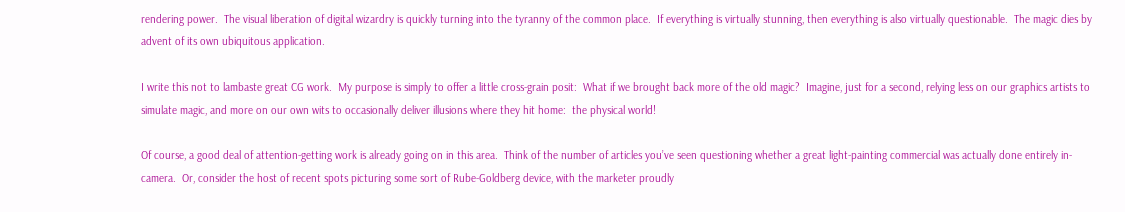rendering power.  The visual liberation of digital wizardry is quickly turning into the tyranny of the common place.  If everything is virtually stunning, then everything is also virtually questionable.  The magic dies by advent of its own ubiquitous application.

I write this not to lambaste great CG work.  My purpose is simply to offer a little cross-grain posit:  What if we brought back more of the old magic?  Imagine, just for a second, relying less on our graphics artists to simulate magic, and more on our own wits to occasionally deliver illusions where they hit home:  the physical world!

Of course, a good deal of attention-getting work is already going on in this area.  Think of the number of articles you’ve seen questioning whether a great light-painting commercial was actually done entirely in-camera.  Or, consider the host of recent spots picturing some sort of Rube-Goldberg device, with the marketer proudly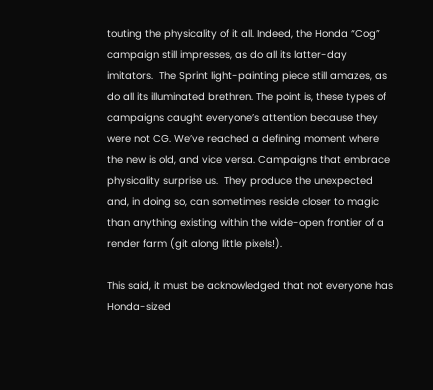touting the physicality of it all. Indeed, the Honda “Cog” campaign still impresses, as do all its latter-day imitators.  The Sprint light-painting piece still amazes, as do all its illuminated brethren. The point is, these types of campaigns caught everyone’s attention because they were not CG. We’ve reached a defining moment where the new is old, and vice versa. Campaigns that embrace physicality surprise us.  They produce the unexpected and, in doing so, can sometimes reside closer to magic than anything existing within the wide-open frontier of a render farm (git along little pixels!).

This said, it must be acknowledged that not everyone has Honda-sized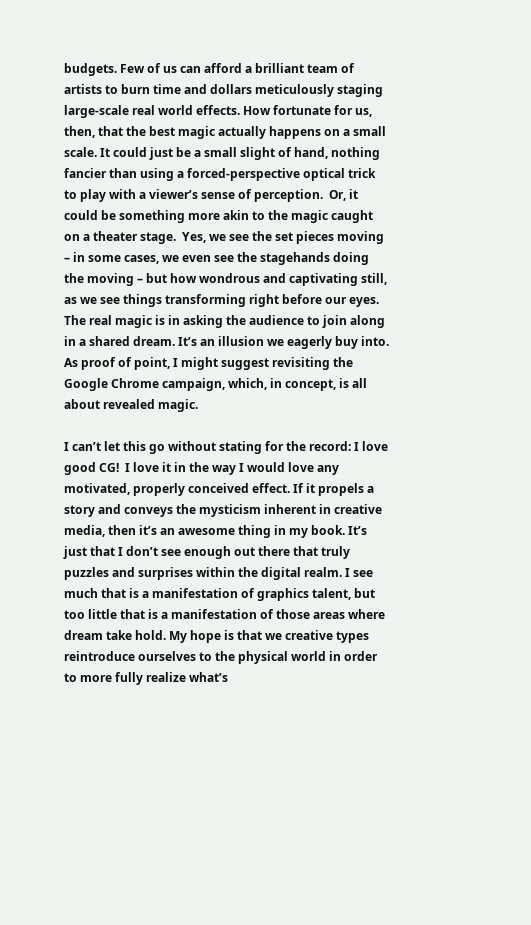budgets. Few of us can afford a brilliant team of artists to burn time and dollars meticulously staging large-scale real world effects. How fortunate for us, then, that the best magic actually happens on a small scale. It could just be a small slight of hand, nothing fancier than using a forced-perspective optical trick to play with a viewer’s sense of perception.  Or, it could be something more akin to the magic caught on a theater stage.  Yes, we see the set pieces moving – in some cases, we even see the stagehands doing the moving – but how wondrous and captivating still, as we see things transforming right before our eyes. The real magic is in asking the audience to join along in a shared dream. It’s an illusion we eagerly buy into. As proof of point, I might suggest revisiting the Google Chrome campaign, which, in concept, is all about revealed magic.

I can’t let this go without stating for the record: I love good CG!  I love it in the way I would love any motivated, properly conceived effect. If it propels a story and conveys the mysticism inherent in creative media, then it’s an awesome thing in my book. It’s just that I don’t see enough out there that truly puzzles and surprises within the digital realm. I see much that is a manifestation of graphics talent, but too little that is a manifestation of those areas where dream take hold. My hope is that we creative types reintroduce ourselves to the physical world in order to more fully realize what’s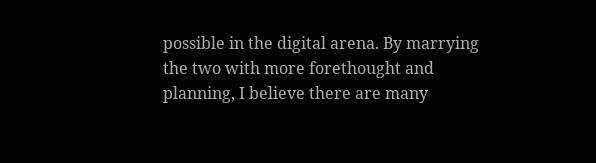possible in the digital arena. By marrying the two with more forethought and planning, I believe there are many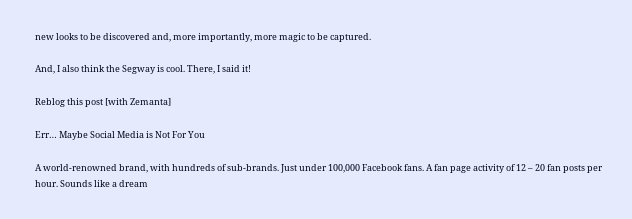new looks to be discovered and, more importantly, more magic to be captured.

And, I also think the Segway is cool. There, I said it!

Reblog this post [with Zemanta]

Err… Maybe Social Media is Not For You

A world-renowned brand, with hundreds of sub-brands. Just under 100,000 Facebook fans. A fan page activity of 12 – 20 fan posts per hour. Sounds like a dream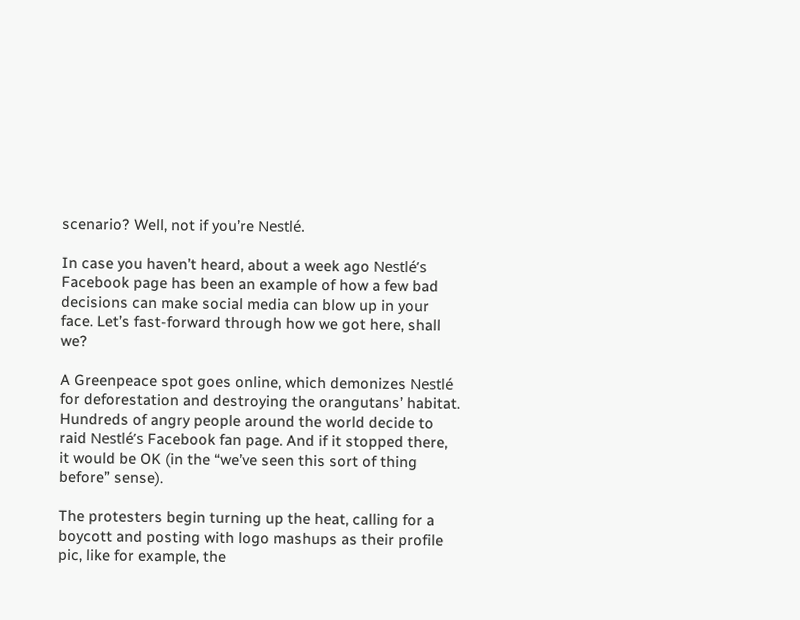scenario? Well, not if you’re Nestlé.

In case you haven’t heard, about a week ago Nestlé’s Facebook page has been an example of how a few bad decisions can make social media can blow up in your face. Let’s fast-forward through how we got here, shall we?

A Greenpeace spot goes online, which demonizes Nestlé for deforestation and destroying the orangutans’ habitat. Hundreds of angry people around the world decide to raid Nestlé’s Facebook fan page. And if it stopped there, it would be OK (in the “we’ve seen this sort of thing before” sense).

The protesters begin turning up the heat, calling for a boycott and posting with logo mashups as their profile pic, like for example, the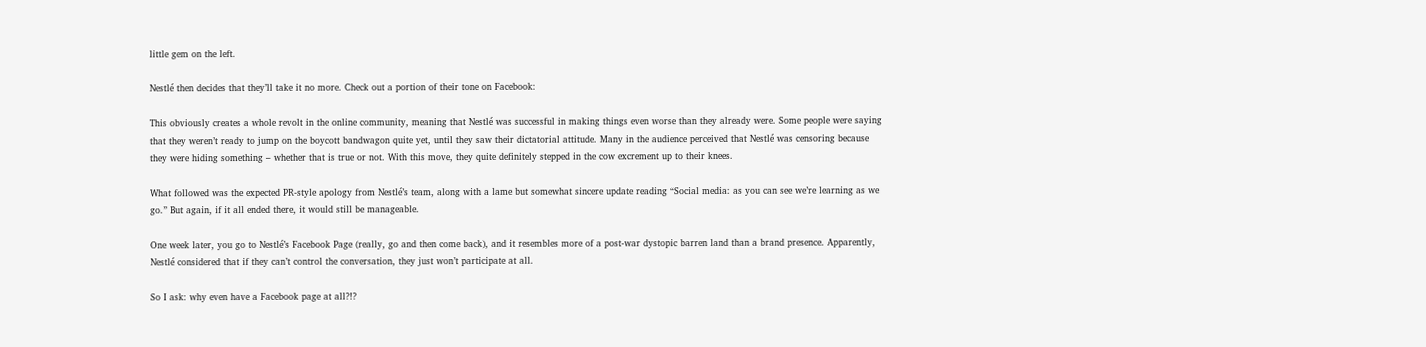little gem on the left.

Nestlé then decides that they’ll take it no more. Check out a portion of their tone on Facebook:

This obviously creates a whole revolt in the online community, meaning that Nestlé was successful in making things even worse than they already were. Some people were saying that they weren’t ready to jump on the boycott bandwagon quite yet, until they saw their dictatorial attitude. Many in the audience perceived that Nestlé was censoring because they were hiding something – whether that is true or not. With this move, they quite definitely stepped in the cow excrement up to their knees.

What followed was the expected PR-style apology from Nestlé’s team, along with a lame but somewhat sincere update reading “Social media: as you can see we’re learning as we go.” But again, if it all ended there, it would still be manageable.

One week later, you go to Nestlé’s Facebook Page (really, go and then come back), and it resembles more of a post-war dystopic barren land than a brand presence. Apparently, Nestlé considered that if they can’t control the conversation, they just won’t participate at all.

So I ask: why even have a Facebook page at all?!?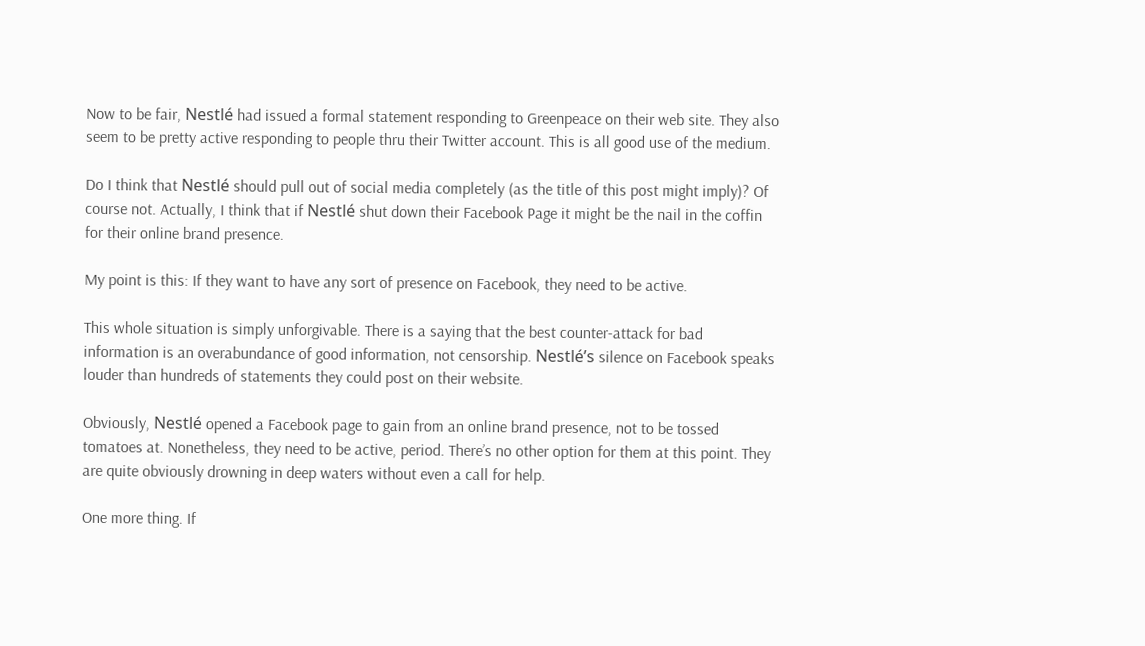Now to be fair, Nestlé had issued a formal statement responding to Greenpeace on their web site. They also seem to be pretty active responding to people thru their Twitter account. This is all good use of the medium.

Do I think that Nestlé should pull out of social media completely (as the title of this post might imply)? Of course not. Actually, I think that if Nestlé shut down their Facebook Page it might be the nail in the coffin for their online brand presence.

My point is this: If they want to have any sort of presence on Facebook, they need to be active.

This whole situation is simply unforgivable. There is a saying that the best counter-attack for bad information is an overabundance of good information, not censorship. Nestlé’s silence on Facebook speaks louder than hundreds of statements they could post on their website.

Obviously, Nestlé opened a Facebook page to gain from an online brand presence, not to be tossed tomatoes at. Nonetheless, they need to be active, period. There’s no other option for them at this point. They are quite obviously drowning in deep waters without even a call for help.

One more thing. If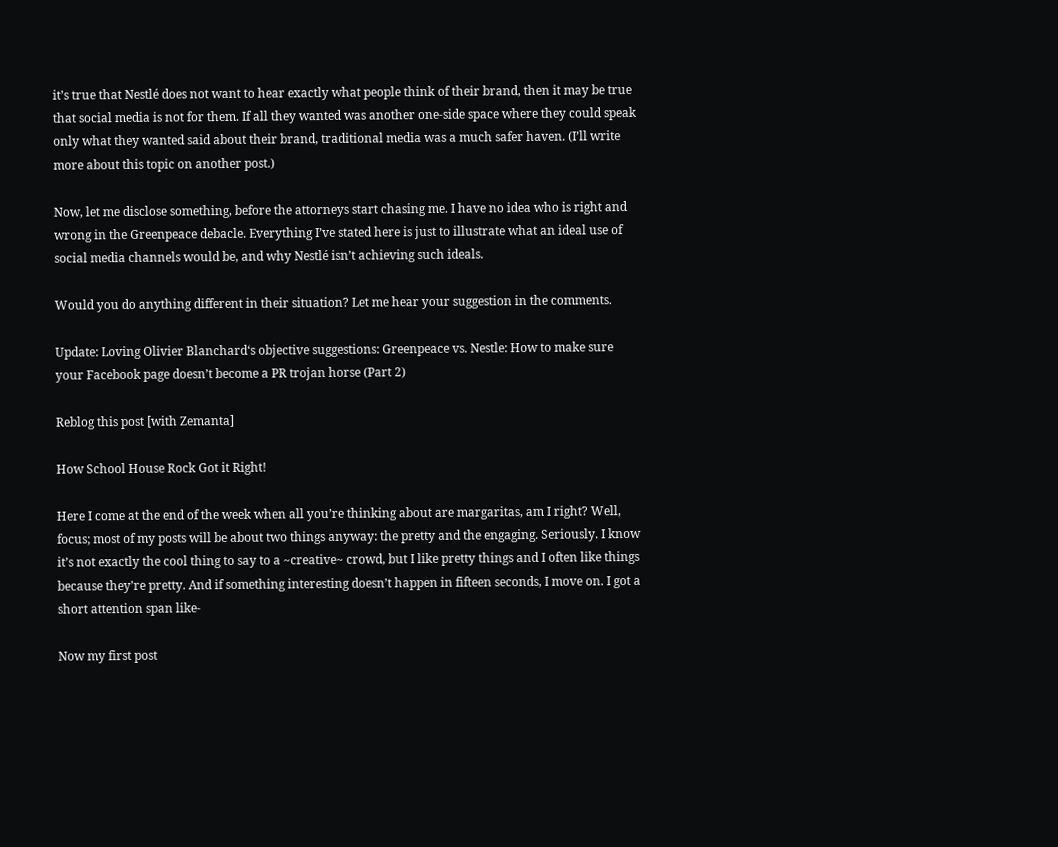it’s true that Nestlé does not want to hear exactly what people think of their brand, then it may be true that social media is not for them. If all they wanted was another one-side space where they could speak only what they wanted said about their brand, traditional media was a much safer haven. (I’ll write more about this topic on another post.)

Now, let me disclose something, before the attorneys start chasing me. I have no idea who is right and wrong in the Greenpeace debacle. Everything I’ve stated here is just to illustrate what an ideal use of social media channels would be, and why Nestlé isn’t achieving such ideals.

Would you do anything different in their situation? Let me hear your suggestion in the comments.

Update: Loving Olivier Blanchard‘s objective suggestions: Greenpeace vs. Nestle: How to make sure your Facebook page doesn’t become a PR trojan horse (Part 2)

Reblog this post [with Zemanta]

How School House Rock Got it Right!

Here I come at the end of the week when all you’re thinking about are margaritas, am I right? Well, focus; most of my posts will be about two things anyway: the pretty and the engaging. Seriously. I know it’s not exactly the cool thing to say to a ~creative~ crowd, but I like pretty things and I often like things because they’re pretty. And if something interesting doesn’t happen in fifteen seconds, I move on. I got a short attention span like-

Now my first post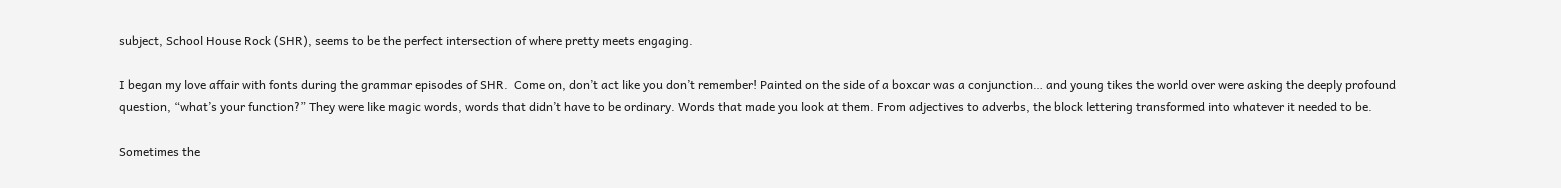subject, School House Rock (SHR), seems to be the perfect intersection of where pretty meets engaging.

I began my love affair with fonts during the grammar episodes of SHR.  Come on, don’t act like you don’t remember! Painted on the side of a boxcar was a conjunction… and young tikes the world over were asking the deeply profound question, “what’s your function?” They were like magic words, words that didn’t have to be ordinary. Words that made you look at them. From adjectives to adverbs, the block lettering transformed into whatever it needed to be.

Sometimes the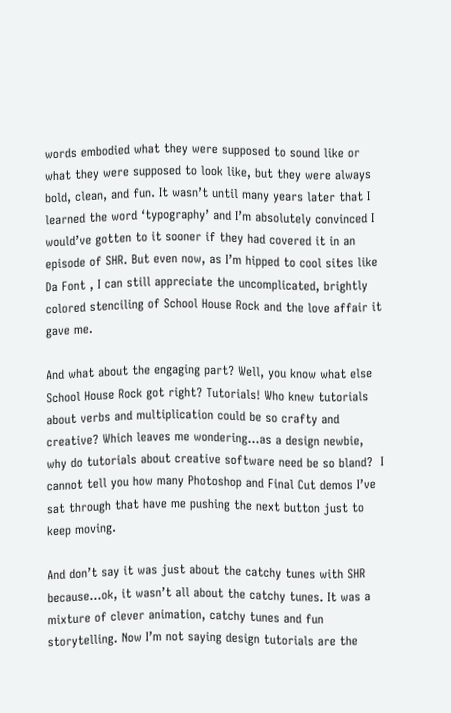words embodied what they were supposed to sound like or what they were supposed to look like, but they were always bold, clean, and fun. It wasn’t until many years later that I learned the word ‘typography’ and I’m absolutely convinced I would’ve gotten to it sooner if they had covered it in an episode of SHR. But even now, as I’m hipped to cool sites like Da Font , I can still appreciate the uncomplicated, brightly colored stenciling of School House Rock and the love affair it gave me.

And what about the engaging part? Well, you know what else School House Rock got right? Tutorials! Who knew tutorials about verbs and multiplication could be so crafty and creative? Which leaves me wondering…as a design newbie, why do tutorials about creative software need be so bland?  I cannot tell you how many Photoshop and Final Cut demos I’ve sat through that have me pushing the next button just to keep moving.

And don’t say it was just about the catchy tunes with SHR because…ok, it wasn’t all about the catchy tunes. It was a mixture of clever animation, catchy tunes and fun storytelling. Now I’m not saying design tutorials are the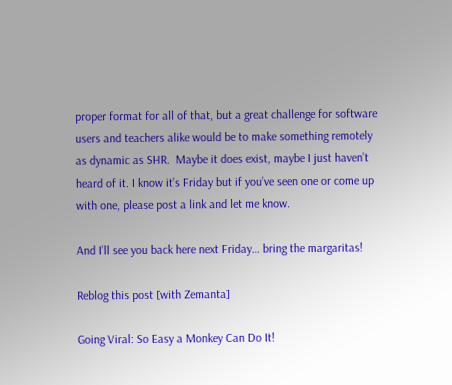proper format for all of that, but a great challenge for software users and teachers alike would be to make something remotely as dynamic as SHR.  Maybe it does exist, maybe I just haven’t heard of it. I know it’s Friday but if you’ve seen one or come up with one, please post a link and let me know.

And I’ll see you back here next Friday… bring the margaritas!

Reblog this post [with Zemanta]

Going Viral: So Easy a Monkey Can Do It!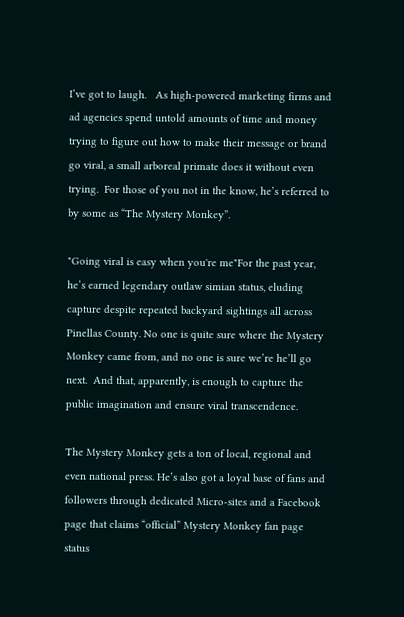I’ve got to laugh.   As high-powered marketing firms and ad agencies spend untold amounts of time and money trying to figure out how to make their message or brand go viral, a small arboreal primate does it without even trying.  For those of you not in the know, he’s referred to by some as “The Mystery Monkey”.

"Going viral is easy when you're me"For the past year, he’s earned legendary outlaw simian status, eluding capture despite repeated backyard sightings all across Pinellas County. No one is quite sure where the Mystery Monkey came from, and no one is sure we’re he’ll go next.  And that, apparently, is enough to capture the public imagination and ensure viral transcendence.

The Mystery Monkey gets a ton of local, regional and even national press. He’s also got a loyal base of fans and followers through dedicated Micro-sites and a Facebook page that claims “official” Mystery Monkey fan page status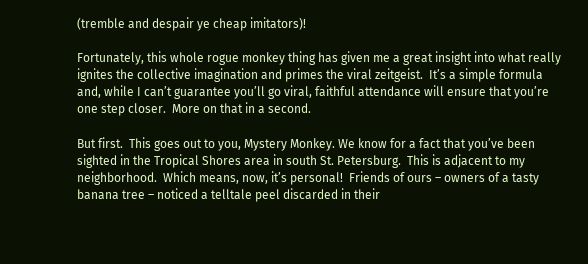(tremble and despair ye cheap imitators)!

Fortunately, this whole rogue monkey thing has given me a great insight into what really ignites the collective imagination and primes the viral zeitgeist.  It’s a simple formula and, while I can’t guarantee you’ll go viral, faithful attendance will ensure that you’re one step closer.  More on that in a second.

But first.  This goes out to you, Mystery Monkey. We know for a fact that you’ve been sighted in the Tropical Shores area in south St. Petersburg.  This is adjacent to my neighborhood.  Which means, now, it’s personal!  Friends of ours – owners of a tasty banana tree – noticed a telltale peel discarded in their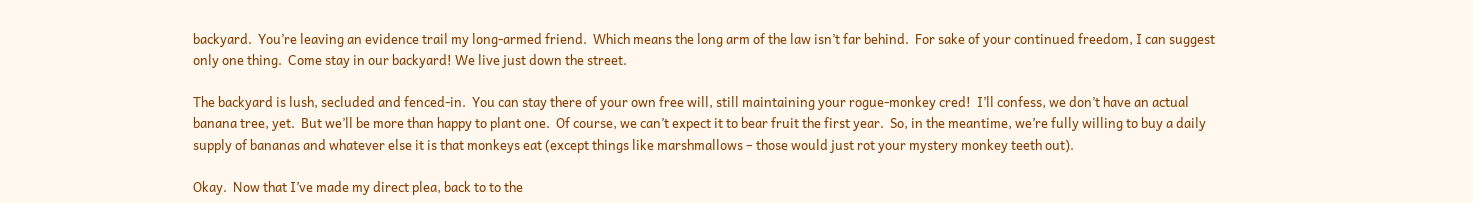backyard.  You’re leaving an evidence trail my long-armed friend.  Which means the long arm of the law isn’t far behind.  For sake of your continued freedom, I can suggest only one thing.  Come stay in our backyard! We live just down the street.

The backyard is lush, secluded and fenced-in.  You can stay there of your own free will, still maintaining your rogue-monkey cred!  I’ll confess, we don’t have an actual banana tree, yet.  But we’ll be more than happy to plant one.  Of course, we can’t expect it to bear fruit the first year.  So, in the meantime, we’re fully willing to buy a daily supply of bananas and whatever else it is that monkeys eat (except things like marshmallows – those would just rot your mystery monkey teeth out).

Okay.  Now that I’ve made my direct plea, back to to the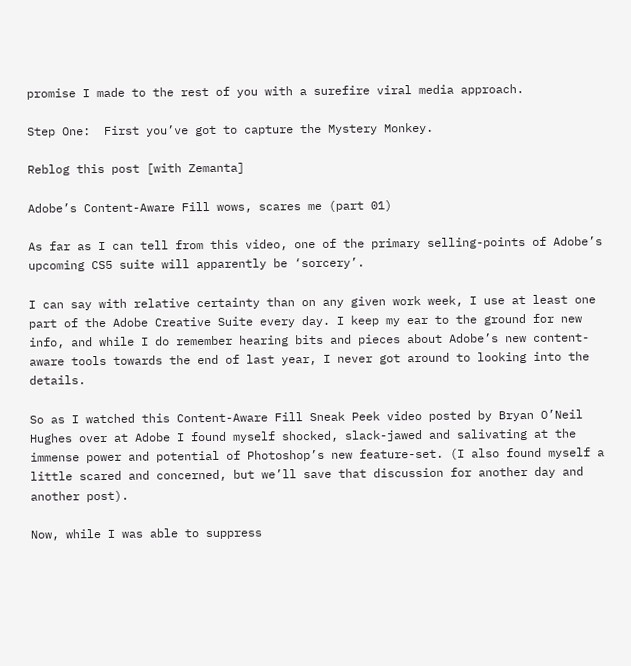promise I made to the rest of you with a surefire viral media approach.

Step One:  First you’ve got to capture the Mystery Monkey.

Reblog this post [with Zemanta]

Adobe’s Content-Aware Fill wows, scares me (part 01)

As far as I can tell from this video, one of the primary selling-points of Adobe’s upcoming CS5 suite will apparently be ‘sorcery’.

I can say with relative certainty than on any given work week, I use at least one part of the Adobe Creative Suite every day. I keep my ear to the ground for new info, and while I do remember hearing bits and pieces about Adobe’s new content-aware tools towards the end of last year, I never got around to looking into the details.

So as I watched this Content-Aware Fill Sneak Peek video posted by Bryan O’Neil Hughes over at Adobe I found myself shocked, slack-jawed and salivating at the immense power and potential of Photoshop’s new feature-set. (I also found myself a little scared and concerned, but we’ll save that discussion for another day and another post).

Now, while I was able to suppress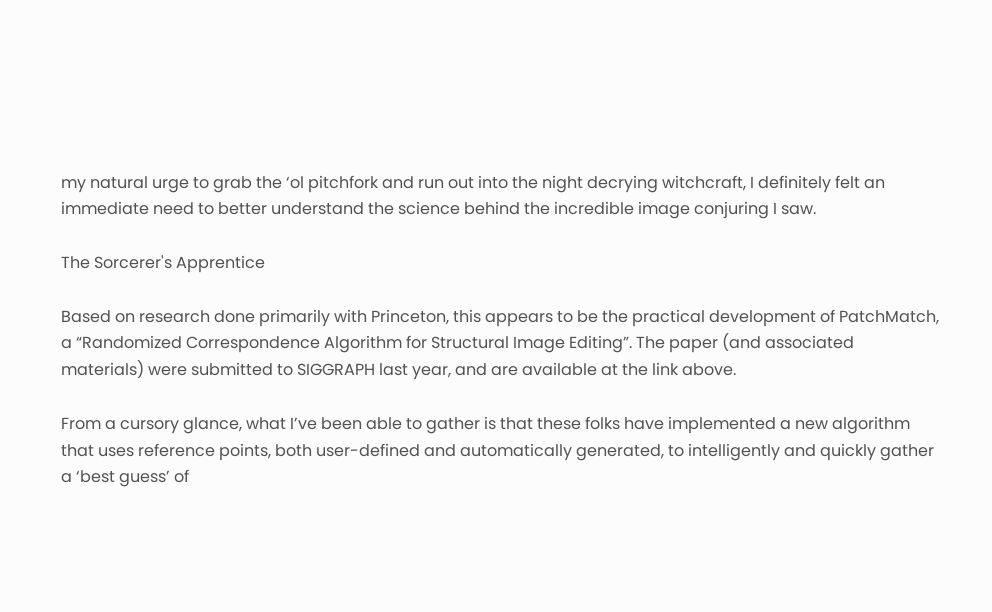my natural urge to grab the ‘ol pitchfork and run out into the night decrying witchcraft, I definitely felt an immediate need to better understand the science behind the incredible image conjuring I saw.

The Sorcerer's Apprentice

Based on research done primarily with Princeton, this appears to be the practical development of PatchMatch, a “Randomized Correspondence Algorithm for Structural Image Editing”. The paper (and associated materials) were submitted to SIGGRAPH last year, and are available at the link above.

From a cursory glance, what I’ve been able to gather is that these folks have implemented a new algorithm that uses reference points, both user-defined and automatically generated, to intelligently and quickly gather a ‘best guess’ of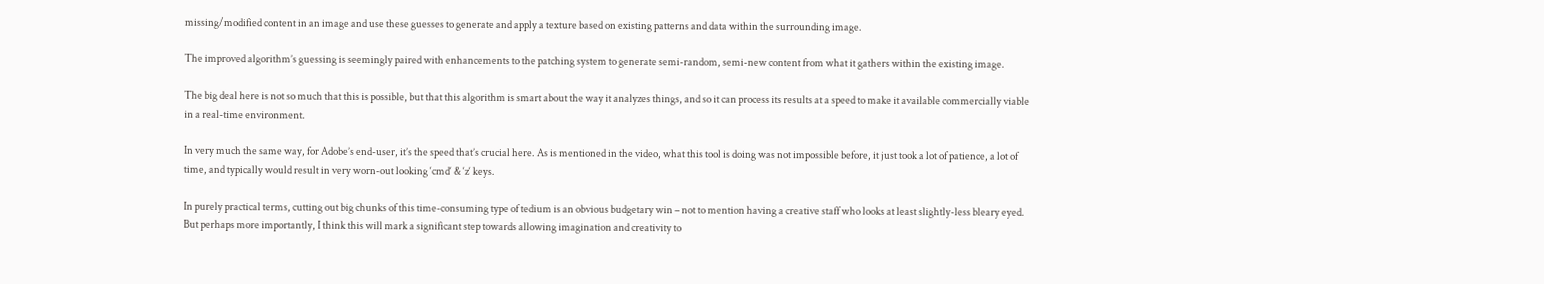missing/modified content in an image and use these guesses to generate and apply a texture based on existing patterns and data within the surrounding image.

The improved algorithm’s guessing is seemingly paired with enhancements to the patching system to generate semi-random, semi-new content from what it gathers within the existing image.

The big deal here is not so much that this is possible, but that this algorithm is smart about the way it analyzes things, and so it can process its results at a speed to make it available commercially viable in a real-time environment.

In very much the same way, for Adobe’s end-user, it’s the speed that’s crucial here. As is mentioned in the video, what this tool is doing was not impossible before, it just took a lot of patience, a lot of time, and typically would result in very worn-out looking ‘cmd‘ & ‘z‘ keys.

In purely practical terms, cutting out big chunks of this time-consuming type of tedium is an obvious budgetary win – not to mention having a creative staff who looks at least slightly-less bleary eyed. But perhaps more importantly, I think this will mark a significant step towards allowing imagination and creativity to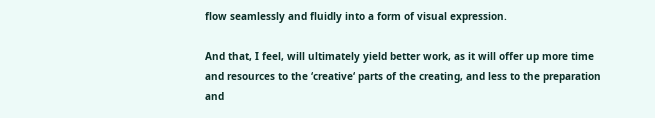flow seamlessly and fluidly into a form of visual expression.

And that, I feel, will ultimately yield better work, as it will offer up more time and resources to the ‘creative‘ parts of the creating, and less to the preparation and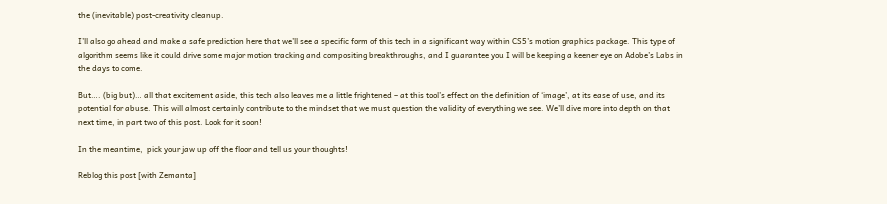the (inevitable) post-creativity cleanup.

I’ll also go ahead and make a safe prediction here that we’ll see a specific form of this tech in a significant way within CS5’s motion graphics package. This type of algorithm seems like it could drive some major motion tracking and compositing breakthroughs, and I guarantee you I will be keeping a keener eye on Adobe’s Labs in the days to come.

But…. (big but)… all that excitement aside, this tech also leaves me a little frightened – at this tool’s effect on the definition of ‘image’, at its ease of use, and its potential for abuse. This will almost certainly contribute to the mindset that we must question the validity of everything we see. We’ll dive more into depth on that next time, in part two of this post. Look for it soon!

In the meantime,  pick your jaw up off the floor and tell us your thoughts!

Reblog this post [with Zemanta]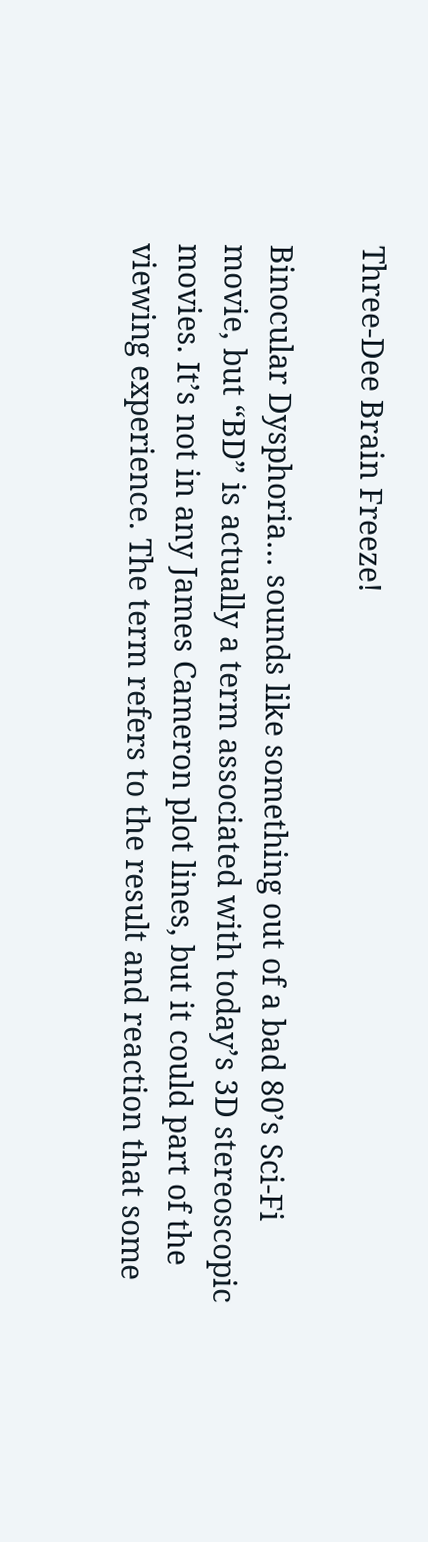Three-Dee Brain Freeze!

Binocular Dysphoria… sounds like something out of a bad 80’s Sci-Fi movie, but “BD” is actually a term associated with today’s 3D stereoscopic movies. It’s not in any James Cameron plot lines, but it could part of the viewing experience. The term refers to the result and reaction that some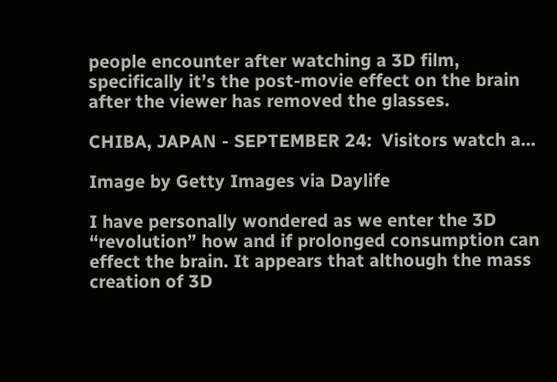people encounter after watching a 3D film, specifically it’s the post-movie effect on the brain after the viewer has removed the glasses.

CHIBA, JAPAN - SEPTEMBER 24:  Visitors watch a...

Image by Getty Images via Daylife

I have personally wondered as we enter the 3D “revolution” how and if prolonged consumption can effect the brain. It appears that although the mass creation of 3D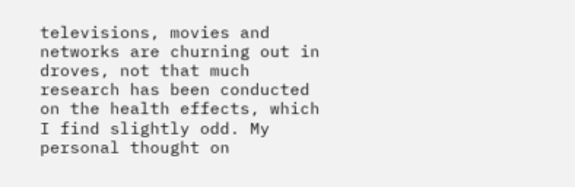televisions, movies and networks are churning out in droves, not that much research has been conducted on the health effects, which I find slightly odd. My personal thought on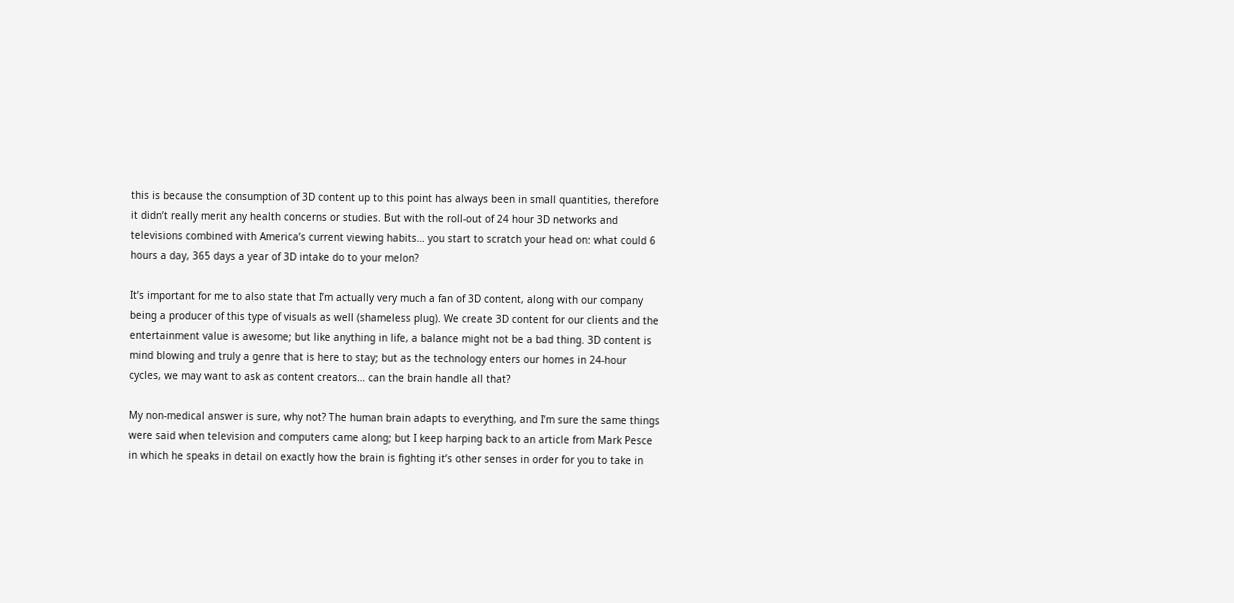this is because the consumption of 3D content up to this point has always been in small quantities, therefore it didn’t really merit any health concerns or studies. But with the roll-out of 24 hour 3D networks and televisions combined with America’s current viewing habits… you start to scratch your head on: what could 6 hours a day, 365 days a year of 3D intake do to your melon?

It’s important for me to also state that I’m actually very much a fan of 3D content, along with our company being a producer of this type of visuals as well (shameless plug). We create 3D content for our clients and the entertainment value is awesome; but like anything in life, a balance might not be a bad thing. 3D content is mind blowing and truly a genre that is here to stay; but as the technology enters our homes in 24-hour cycles, we may want to ask as content creators… can the brain handle all that?

My non-medical answer is sure, why not? The human brain adapts to everything, and I’m sure the same things were said when television and computers came along; but I keep harping back to an article from Mark Pesce in which he speaks in detail on exactly how the brain is fighting it’s other senses in order for you to take in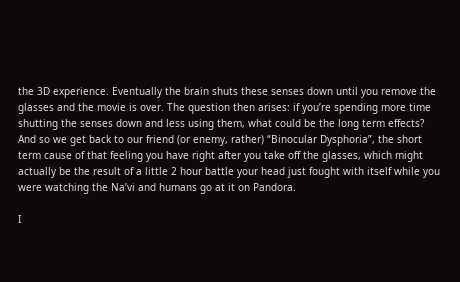the 3D experience. Eventually the brain shuts these senses down until you remove the glasses and the movie is over. The question then arises: if you’re spending more time shutting the senses down and less using them, what could be the long term effects? And so we get back to our friend (or enemy, rather) “Binocular Dysphoria”, the short term cause of that feeling you have right after you take off the glasses, which might actually be the result of a little 2 hour battle your head just fought with itself while you were watching the Na’vi and humans go at it on Pandora.

I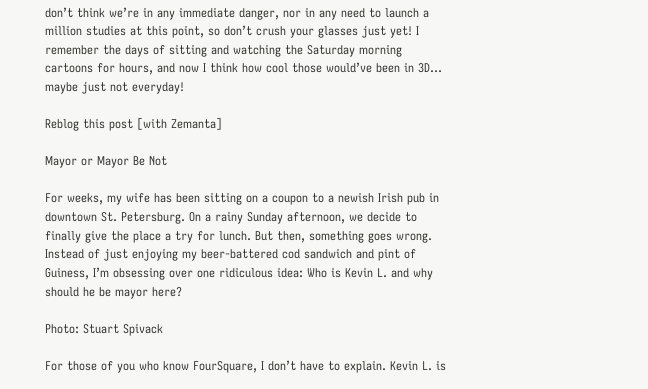don’t think we’re in any immediate danger, nor in any need to launch a million studies at this point, so don’t crush your glasses just yet! I remember the days of sitting and watching the Saturday morning cartoons for hours, and now I think how cool those would’ve been in 3D… maybe just not everyday!

Reblog this post [with Zemanta]

Mayor or Mayor Be Not

For weeks, my wife has been sitting on a coupon to a newish Irish pub in downtown St. Petersburg. On a rainy Sunday afternoon, we decide to finally give the place a try for lunch. But then, something goes wrong.  Instead of just enjoying my beer-battered cod sandwich and pint of Guiness, I’m obsessing over one ridiculous idea: Who is Kevin L. and why should he be mayor here?

Photo: Stuart Spivack

For those of you who know FourSquare, I don’t have to explain. Kevin L. is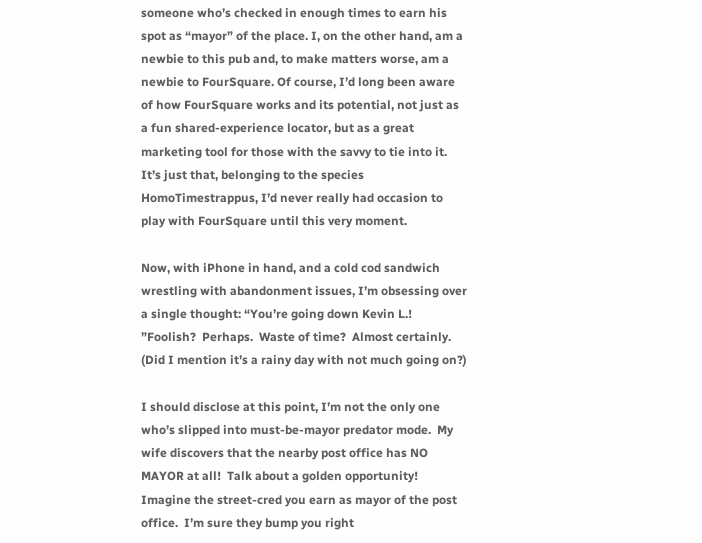someone who’s checked in enough times to earn his spot as “mayor” of the place. I, on the other hand, am a newbie to this pub and, to make matters worse, am a newbie to FourSquare. Of course, I’d long been aware of how FourSquare works and its potential, not just as a fun shared-experience locator, but as a great marketing tool for those with the savvy to tie into it.  It’s just that, belonging to the species HomoTimestrappus, I’d never really had occasion to play with FourSquare until this very moment.

Now, with iPhone in hand, and a cold cod sandwich wrestling with abandonment issues, I’m obsessing over a single thought: “You’re going down Kevin L.! ”Foolish?  Perhaps.  Waste of time?  Almost certainly. (Did I mention it’s a rainy day with not much going on?)

I should disclose at this point, I’m not the only one who’s slipped into must-be-mayor predator mode.  My wife discovers that the nearby post office has NO MAYOR at all!  Talk about a golden opportunity!   Imagine the street-cred you earn as mayor of the post office.  I’m sure they bump you right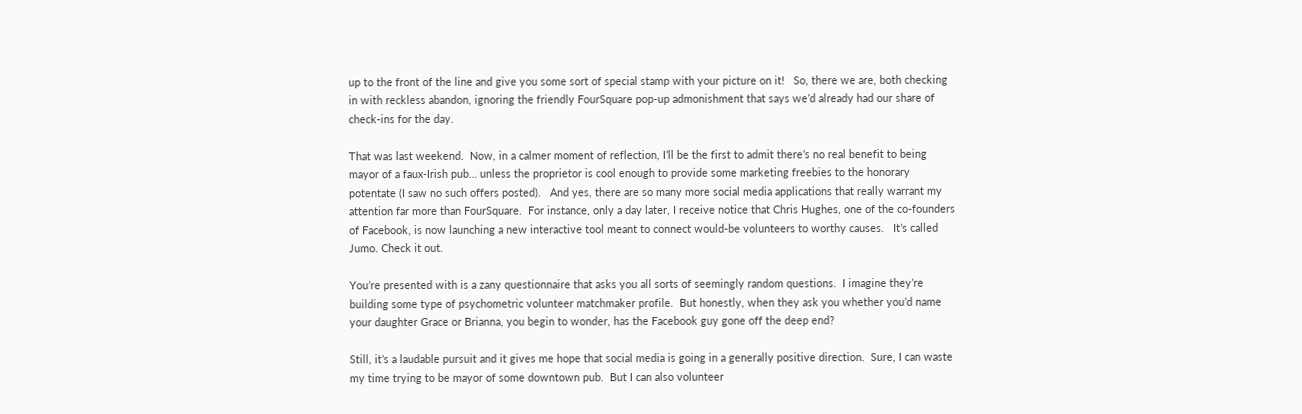up to the front of the line and give you some sort of special stamp with your picture on it!   So, there we are, both checking in with reckless abandon, ignoring the friendly FourSquare pop-up admonishment that says we’d already had our share of check-ins for the day.

That was last weekend.  Now, in a calmer moment of reflection, I’ll be the first to admit there’s no real benefit to being mayor of a faux-Irish pub… unless the proprietor is cool enough to provide some marketing freebies to the honorary potentate (I saw no such offers posted).   And yes, there are so many more social media applications that really warrant my attention far more than FourSquare.  For instance, only a day later, I receive notice that Chris Hughes, one of the co-founders of Facebook, is now launching a new interactive tool meant to connect would-be volunteers to worthy causes.   It’s called Jumo. Check it out.

You’re presented with is a zany questionnaire that asks you all sorts of seemingly random questions.  I imagine they’re building some type of psychometric volunteer matchmaker profile.  But honestly, when they ask you whether you’d name your daughter Grace or Brianna, you begin to wonder, has the Facebook guy gone off the deep end?

Still, it’s a laudable pursuit and it gives me hope that social media is going in a generally positive direction.  Sure, I can waste my time trying to be mayor of some downtown pub.  But I can also volunteer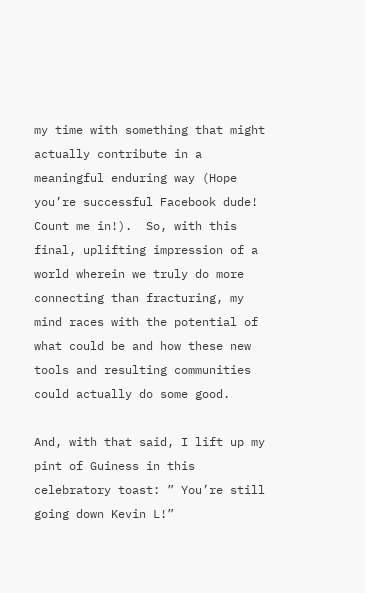my time with something that might actually contribute in a meaningful enduring way (Hope you’re successful Facebook dude!  Count me in!).  So, with this final, uplifting impression of a world wherein we truly do more connecting than fracturing, my mind races with the potential of what could be and how these new tools and resulting communities could actually do some good.

And, with that said, I lift up my pint of Guiness in this celebratory toast: ” You’re still going down Kevin L!”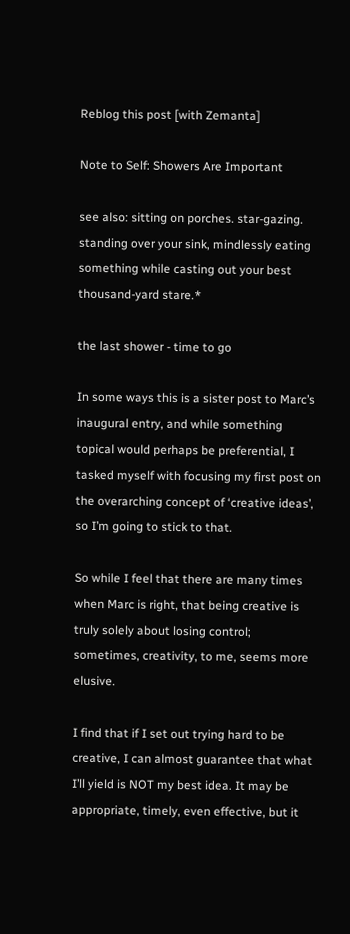Reblog this post [with Zemanta]

Note to Self: Showers Are Important

see also: sitting on porches. star-gazing. standing over your sink, mindlessly eating something while casting out your best thousand-yard stare.*

the last shower - time to go

In some ways this is a sister post to Marc’s inaugural entry, and while something topical would perhaps be preferential, I tasked myself with focusing my first post on the overarching concept of ‘creative ideas’, so I’m going to stick to that.

So while I feel that there are many times when Marc is right, that being creative is truly solely about losing control;  sometimes, creativity, to me, seems more elusive.

I find that if I set out trying hard to be creative, I can almost guarantee that what I’ll yield is NOT my best idea. It may be appropriate, timely, even effective, but it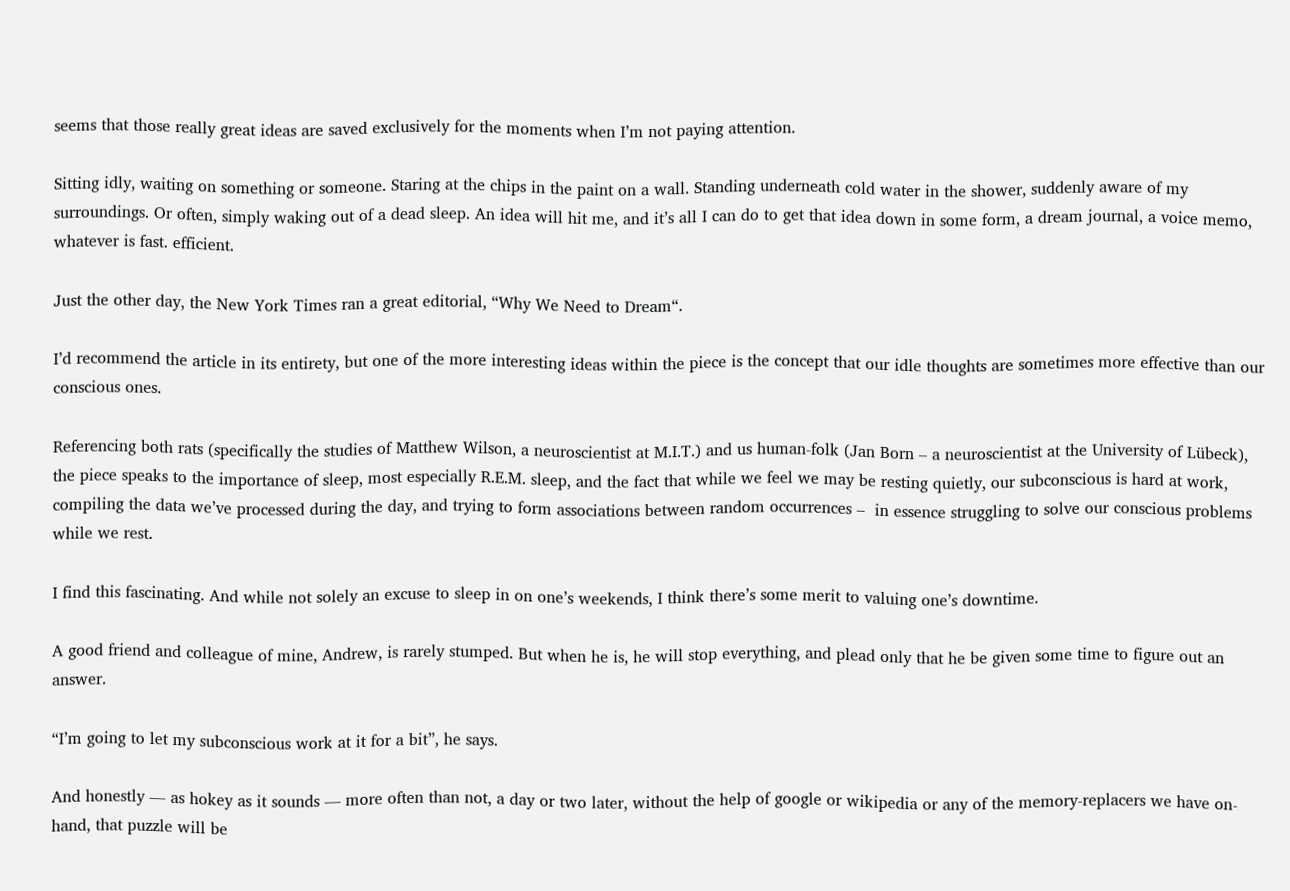seems that those really great ideas are saved exclusively for the moments when I’m not paying attention.

Sitting idly, waiting on something or someone. Staring at the chips in the paint on a wall. Standing underneath cold water in the shower, suddenly aware of my surroundings. Or often, simply waking out of a dead sleep. An idea will hit me, and it’s all I can do to get that idea down in some form, a dream journal, a voice memo, whatever is fast. efficient.

Just the other day, the New York Times ran a great editorial, “Why We Need to Dream“.

I’d recommend the article in its entirety, but one of the more interesting ideas within the piece is the concept that our idle thoughts are sometimes more effective than our conscious ones.

Referencing both rats (specifically the studies of Matthew Wilson, a neuroscientist at M.I.T.) and us human-folk (Jan Born – a neuroscientist at the University of Lübeck), the piece speaks to the importance of sleep, most especially R.E.M. sleep, and the fact that while we feel we may be resting quietly, our subconscious is hard at work, compiling the data we’ve processed during the day, and trying to form associations between random occurrences –  in essence struggling to solve our conscious problems while we rest.

I find this fascinating. And while not solely an excuse to sleep in on one’s weekends, I think there’s some merit to valuing one’s downtime.

A good friend and colleague of mine, Andrew, is rarely stumped. But when he is, he will stop everything, and plead only that he be given some time to figure out an answer.

“I’m going to let my subconscious work at it for a bit”, he says.

And honestly — as hokey as it sounds — more often than not, a day or two later, without the help of google or wikipedia or any of the memory-replacers we have on-hand, that puzzle will be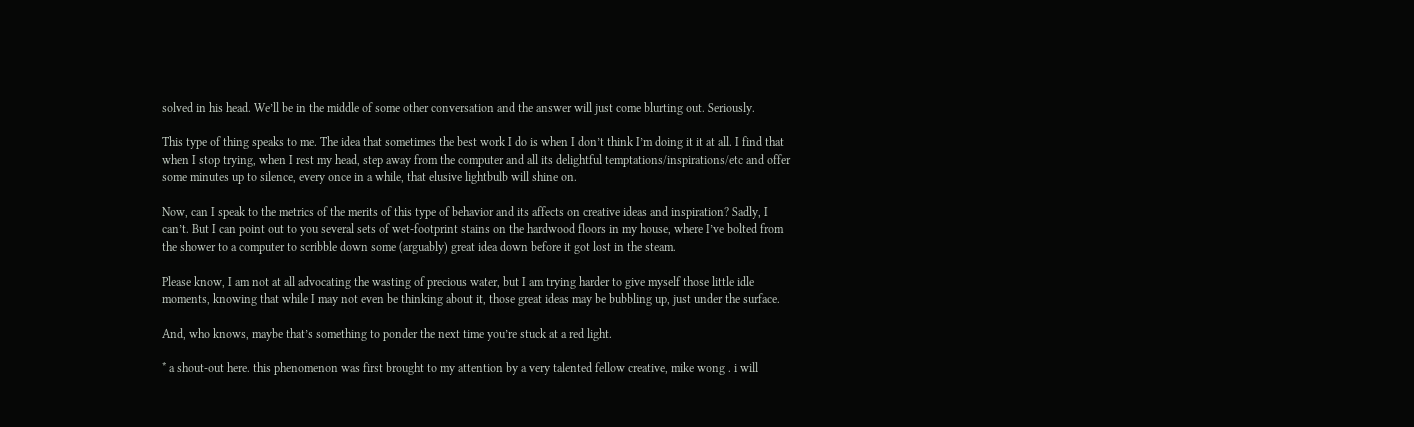solved in his head. We’ll be in the middle of some other conversation and the answer will just come blurting out. Seriously.

This type of thing speaks to me. The idea that sometimes the best work I do is when I don’t think I’m doing it it at all. I find that when I stop trying, when I rest my head, step away from the computer and all its delightful temptations/inspirations/etc and offer some minutes up to silence, every once in a while, that elusive lightbulb will shine on.

Now, can I speak to the metrics of the merits of this type of behavior and its affects on creative ideas and inspiration? Sadly, I can’t. But I can point out to you several sets of wet-footprint stains on the hardwood floors in my house, where I’ve bolted from the shower to a computer to scribble down some (arguably) great idea down before it got lost in the steam.

Please know, I am not at all advocating the wasting of precious water, but I am trying harder to give myself those little idle moments, knowing that while I may not even be thinking about it, those great ideas may be bubbling up, just under the surface.

And, who knows, maybe that’s something to ponder the next time you’re stuck at a red light.

* a shout-out here. this phenomenon was first brought to my attention by a very talented fellow creative, mike wong . i will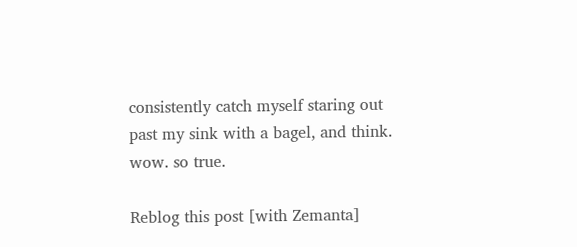consistently catch myself staring out past my sink with a bagel, and think. wow. so true.

Reblog this post [with Zemanta]